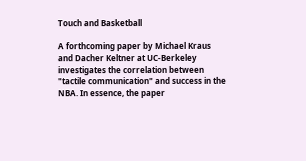Touch and Basketball

A forthcoming paper by Michael Kraus and Dacher Keltner at UC-Berkeley investigates the correlation between "tactile communication" and success in the NBA. In essence, the paper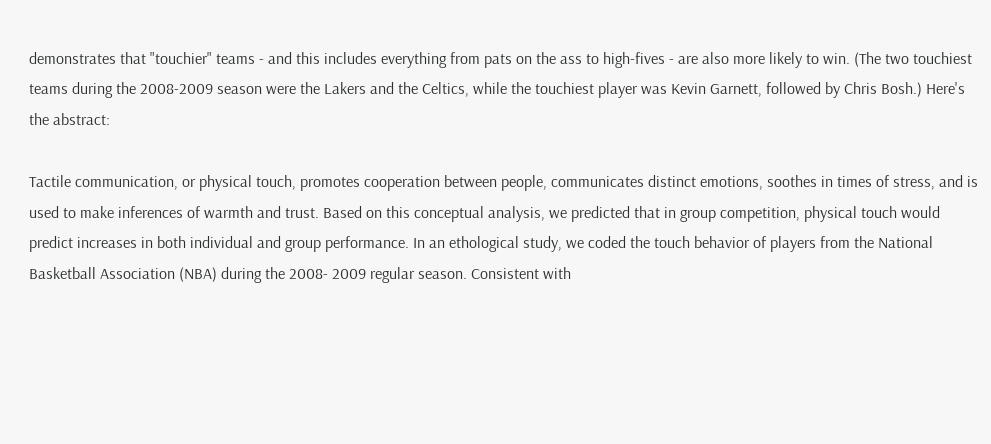demonstrates that "touchier" teams - and this includes everything from pats on the ass to high-fives - are also more likely to win. (The two touchiest teams during the 2008-2009 season were the Lakers and the Celtics, while the touchiest player was Kevin Garnett, followed by Chris Bosh.) Here's the abstract:

Tactile communication, or physical touch, promotes cooperation between people, communicates distinct emotions, soothes in times of stress, and is used to make inferences of warmth and trust. Based on this conceptual analysis, we predicted that in group competition, physical touch would predict increases in both individual and group performance. In an ethological study, we coded the touch behavior of players from the National Basketball Association (NBA) during the 2008- 2009 regular season. Consistent with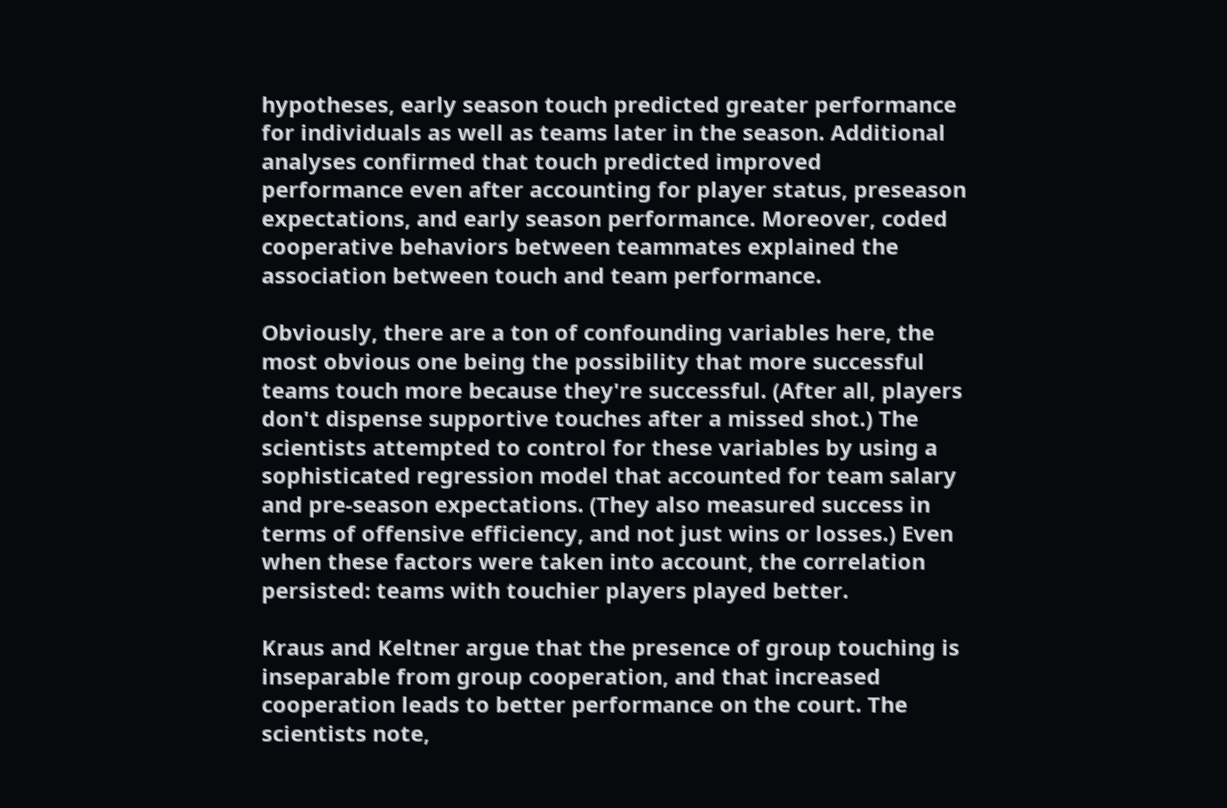hypotheses, early season touch predicted greater performance for individuals as well as teams later in the season. Additional analyses confirmed that touch predicted improved performance even after accounting for player status, preseason expectations, and early season performance. Moreover, coded cooperative behaviors between teammates explained the association between touch and team performance.

Obviously, there are a ton of confounding variables here, the most obvious one being the possibility that more successful teams touch more because they're successful. (After all, players don't dispense supportive touches after a missed shot.) The scientists attempted to control for these variables by using a sophisticated regression model that accounted for team salary and pre-season expectations. (They also measured success in terms of offensive efficiency, and not just wins or losses.) Even when these factors were taken into account, the correlation persisted: teams with touchier players played better.

Kraus and Keltner argue that the presence of group touching is inseparable from group cooperation, and that increased cooperation leads to better performance on the court. The scientists note,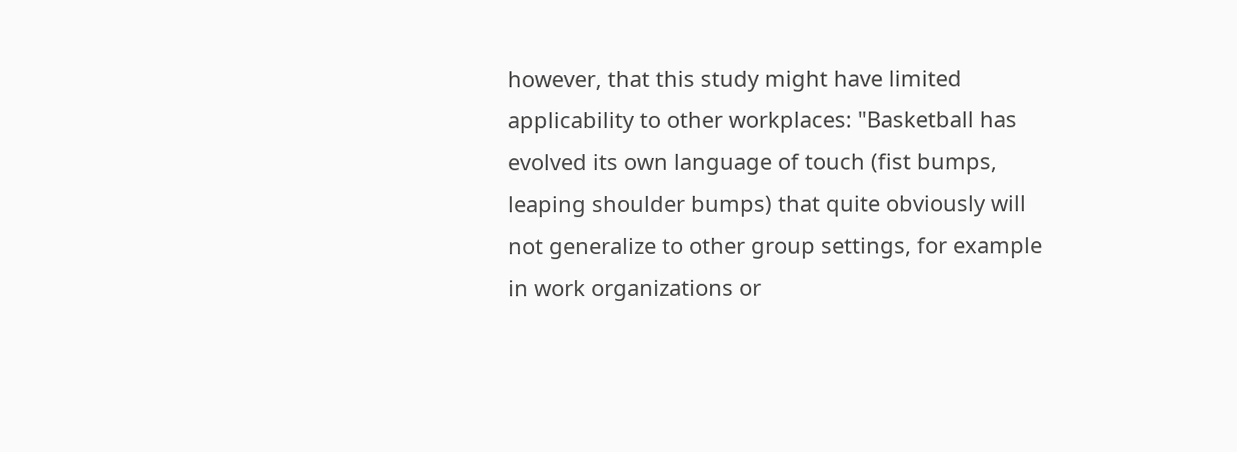however, that this study might have limited applicability to other workplaces: "Basketball has evolved its own language of touch (fist bumps, leaping shoulder bumps) that quite obviously will not generalize to other group settings, for example in work organizations or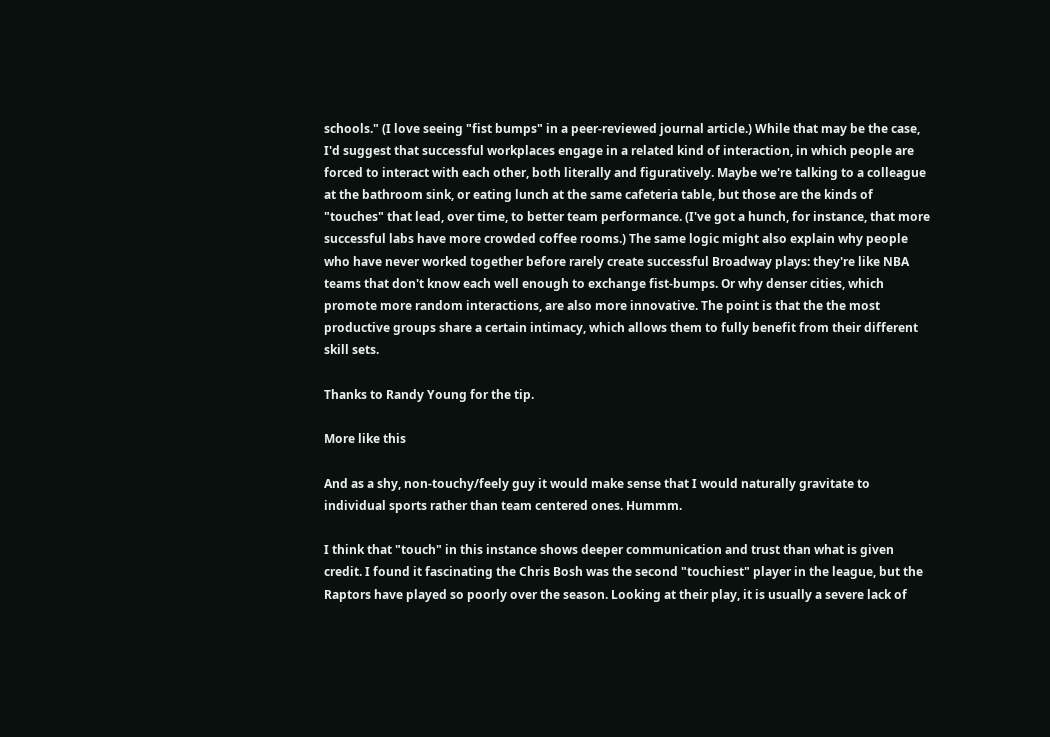schools." (I love seeing "fist bumps" in a peer-reviewed journal article.) While that may be the case, I'd suggest that successful workplaces engage in a related kind of interaction, in which people are forced to interact with each other, both literally and figuratively. Maybe we're talking to a colleague at the bathroom sink, or eating lunch at the same cafeteria table, but those are the kinds of "touches" that lead, over time, to better team performance. (I've got a hunch, for instance, that more successful labs have more crowded coffee rooms.) The same logic might also explain why people who have never worked together before rarely create successful Broadway plays: they're like NBA teams that don't know each well enough to exchange fist-bumps. Or why denser cities, which promote more random interactions, are also more innovative. The point is that the the most productive groups share a certain intimacy, which allows them to fully benefit from their different skill sets.

Thanks to Randy Young for the tip.

More like this

And as a shy, non-touchy/feely guy it would make sense that I would naturally gravitate to individual sports rather than team centered ones. Hummm.

I think that "touch" in this instance shows deeper communication and trust than what is given credit. I found it fascinating the Chris Bosh was the second "touchiest" player in the league, but the Raptors have played so poorly over the season. Looking at their play, it is usually a severe lack of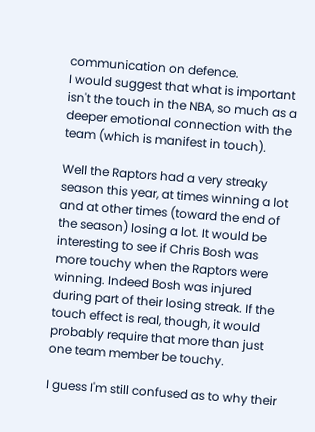communication on defence.
I would suggest that what is important isn't the touch in the NBA, so much as a deeper emotional connection with the team (which is manifest in touch).

Well the Raptors had a very streaky season this year, at times winning a lot and at other times (toward the end of the season) losing a lot. It would be interesting to see if Chris Bosh was more touchy when the Raptors were winning. Indeed Bosh was injured during part of their losing streak. If the touch effect is real, though, it would probably require that more than just one team member be touchy.

I guess I'm still confused as to why their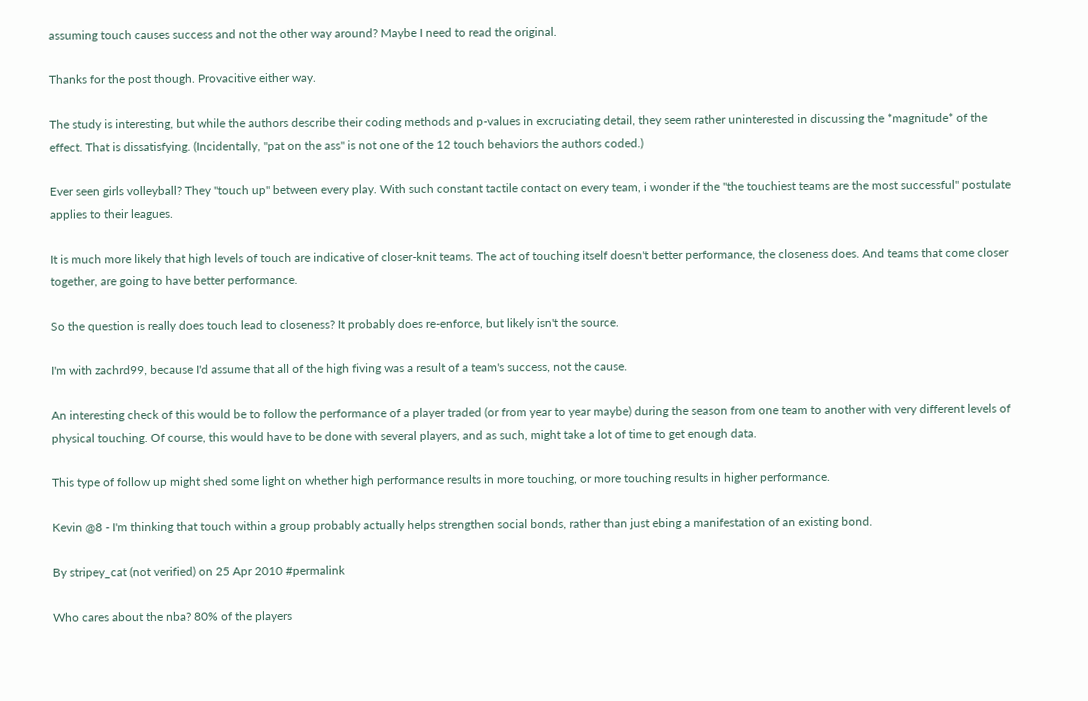assuming touch causes success and not the other way around? Maybe I need to read the original.

Thanks for the post though. Provacitive either way.

The study is interesting, but while the authors describe their coding methods and p-values in excruciating detail, they seem rather uninterested in discussing the *magnitude* of the effect. That is dissatisfying. (Incidentally, "pat on the ass" is not one of the 12 touch behaviors the authors coded.)

Ever seen girls volleyball? They "touch up" between every play. With such constant tactile contact on every team, i wonder if the "the touchiest teams are the most successful" postulate applies to their leagues.

It is much more likely that high levels of touch are indicative of closer-knit teams. The act of touching itself doesn't better performance, the closeness does. And teams that come closer together, are going to have better performance.

So the question is really does touch lead to closeness? It probably does re-enforce, but likely isn't the source.

I'm with zachrd99, because I'd assume that all of the high fiving was a result of a team's success, not the cause.

An interesting check of this would be to follow the performance of a player traded (or from year to year maybe) during the season from one team to another with very different levels of physical touching. Of course, this would have to be done with several players, and as such, might take a lot of time to get enough data.

This type of follow up might shed some light on whether high performance results in more touching, or more touching results in higher performance.

Kevin @8 - I'm thinking that touch within a group probably actually helps strengthen social bonds, rather than just ebing a manifestation of an existing bond.

By stripey_cat (not verified) on 25 Apr 2010 #permalink

Who cares about the nba? 80% of the players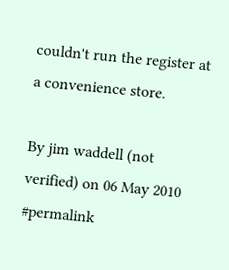couldn't run the register at a convenience store.

By jim waddell (not verified) on 06 May 2010 #permalink